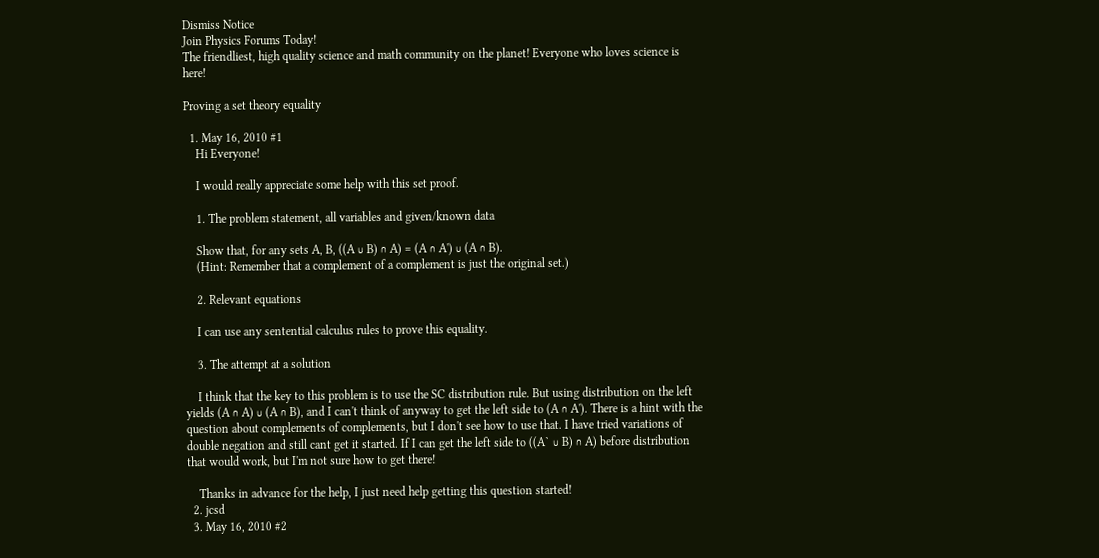Dismiss Notice
Join Physics Forums Today!
The friendliest, high quality science and math community on the planet! Everyone who loves science is here!

Proving a set theory equality

  1. May 16, 2010 #1
    Hi Everyone!

    I would really appreciate some help with this set proof.

    1. The problem statement, all variables and given/known data

    Show that, for any sets A, B, ((A ∪ B) ∩ A) = (A ∩ A') ∪ (A ∩ B).
    (Hint: Remember that a complement of a complement is just the original set.)

    2. Relevant equations

    I can use any sentential calculus rules to prove this equality.

    3. The attempt at a solution

    I think that the key to this problem is to use the SC distribution rule. But using distribution on the left yields (A ∩ A) ∪ (A ∩ B), and I can't think of anyway to get the left side to (A ∩ A'). There is a hint with the question about complements of complements, but I don't see how to use that. I have tried variations of double negation and still cant get it started. If I can get the left side to ((A` ∪ B) ∩ A) before distribution that would work, but I'm not sure how to get there!

    Thanks in advance for the help, I just need help getting this question started!
  2. jcsd
  3. May 16, 2010 #2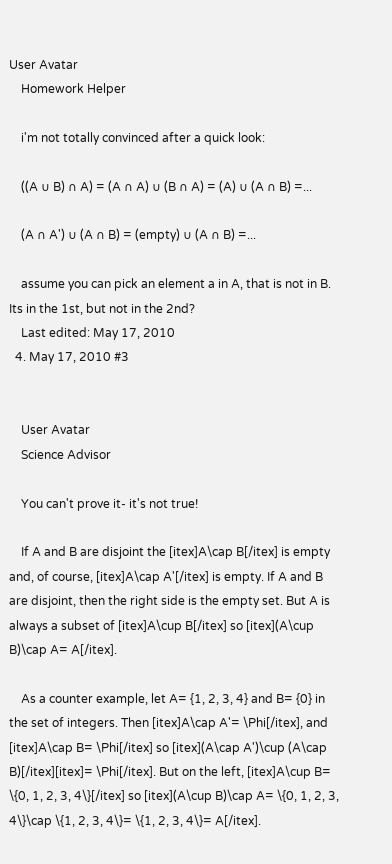User Avatar
    Homework Helper

    i'm not totally convinced after a quick look:

    ((A ∪ B) ∩ A) = (A ∩ A) ∪ (B ∩ A) = (A) ∪ (A ∩ B) =...

    (A ∩ A') ∪ (A ∩ B) = (empty) ∪ (A ∩ B) =...

    assume you can pick an element a in A, that is not in B. Its in the 1st, but not in the 2nd?
    Last edited: May 17, 2010
  4. May 17, 2010 #3


    User Avatar
    Science Advisor

    You can't prove it- it's not true!

    If A and B are disjoint the [itex]A\cap B[/itex] is empty and, of course, [itex]A\cap A'[/itex] is empty. If A and B are disjoint, then the right side is the empty set. But A is always a subset of [itex]A\cup B[/itex] so [itex](A\cup B)\cap A= A[/itex].

    As a counter example, let A= {1, 2, 3, 4} and B= {0} in the set of integers. Then [itex]A\cap A'= \Phi[/itex], and [itex]A\cap B= \Phi[/itex] so [itex](A\cap A')\cup (A\cap B)[/itex][itex]= \Phi[/itex]. But on the left, [itex]A\cup B= \{0, 1, 2, 3, 4\}[/itex] so [itex](A\cup B)\cap A= \{0, 1, 2, 3, 4\}\cap \{1, 2, 3, 4\}= \{1, 2, 3, 4\}= A[/itex].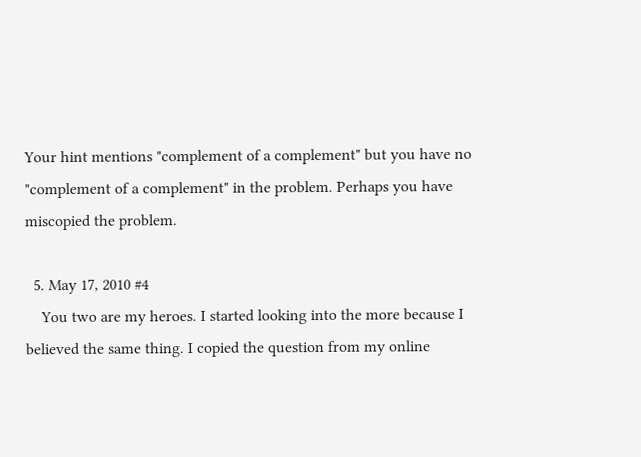Your hint mentions "complement of a complement" but you have no "complement of a complement" in the problem. Perhaps you have miscopied the problem.

  5. May 17, 2010 #4
    You two are my heroes. I started looking into the more because I believed the same thing. I copied the question from my online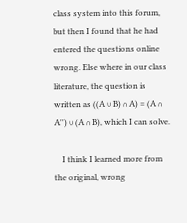class system into this forum, but then I found that he had entered the questions online wrong. Else where in our class literature, the question is written as ((A ∪ B) ∩ A) = (A ∩ A'') ∪ (A ∩ B), which I can solve.

    I think I learned more from the original, wrong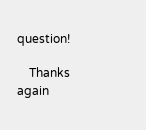question!

    Thanks again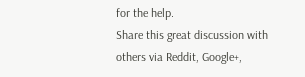for the help.
Share this great discussion with others via Reddit, Google+,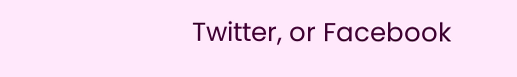Twitter, or Facebook